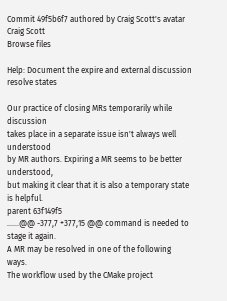Commit 49f5b6f7 authored by Craig Scott's avatar Craig Scott
Browse files

Help: Document the expire and external discussion resolve states

Our practice of closing MRs temporarily while discussion
takes place in a separate issue isn't always well understood
by MR authors. Expiring a MR seems to be better understood,
but making it clear that it is also a temporary state is helpful.
parent 63f149f5
......@@ -377,7 +377,15 @@ command is needed to stage it again.
A MR may be resolved in one of the following ways.
The workflow used by the CMake project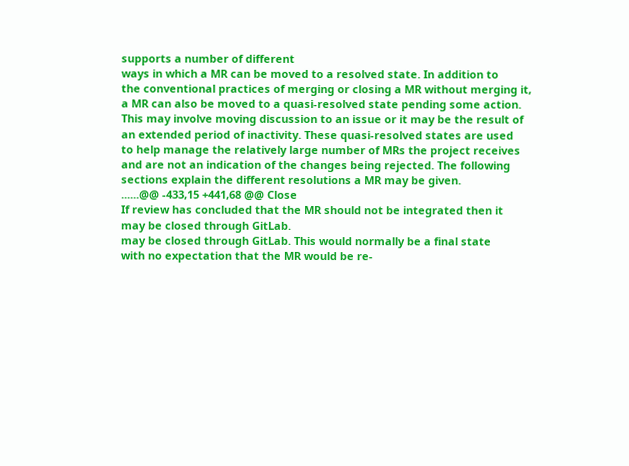supports a number of different
ways in which a MR can be moved to a resolved state. In addition to
the conventional practices of merging or closing a MR without merging it,
a MR can also be moved to a quasi-resolved state pending some action.
This may involve moving discussion to an issue or it may be the result of
an extended period of inactivity. These quasi-resolved states are used
to help manage the relatively large number of MRs the project receives
and are not an indication of the changes being rejected. The following
sections explain the different resolutions a MR may be given.
......@@ -433,15 +441,68 @@ Close
If review has concluded that the MR should not be integrated then it
may be closed through GitLab.
may be closed through GitLab. This would normally be a final state
with no expectation that the MR would be re-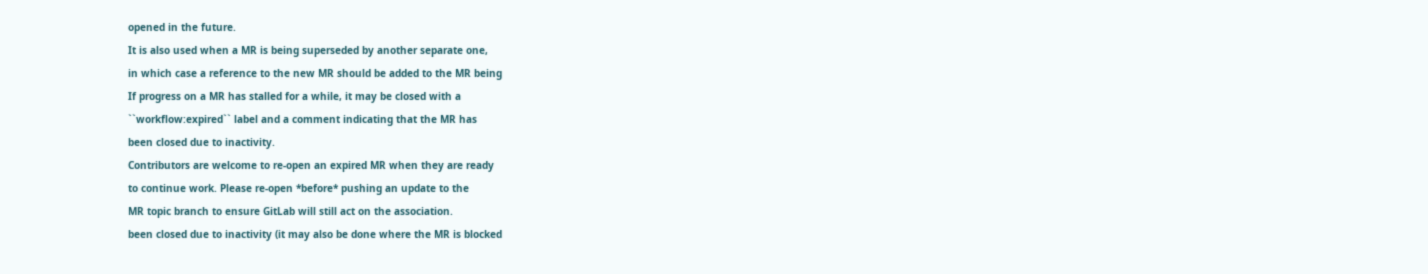opened in the future.
It is also used when a MR is being superseded by another separate one,
in which case a reference to the new MR should be added to the MR being
If progress on a MR has stalled for a while, it may be closed with a
``workflow:expired`` label and a comment indicating that the MR has
been closed due to inactivity.
Contributors are welcome to re-open an expired MR when they are ready
to continue work. Please re-open *before* pushing an update to the
MR topic branch to ensure GitLab will still act on the association.
been closed due to inactivity (it may also be done where the MR is blocked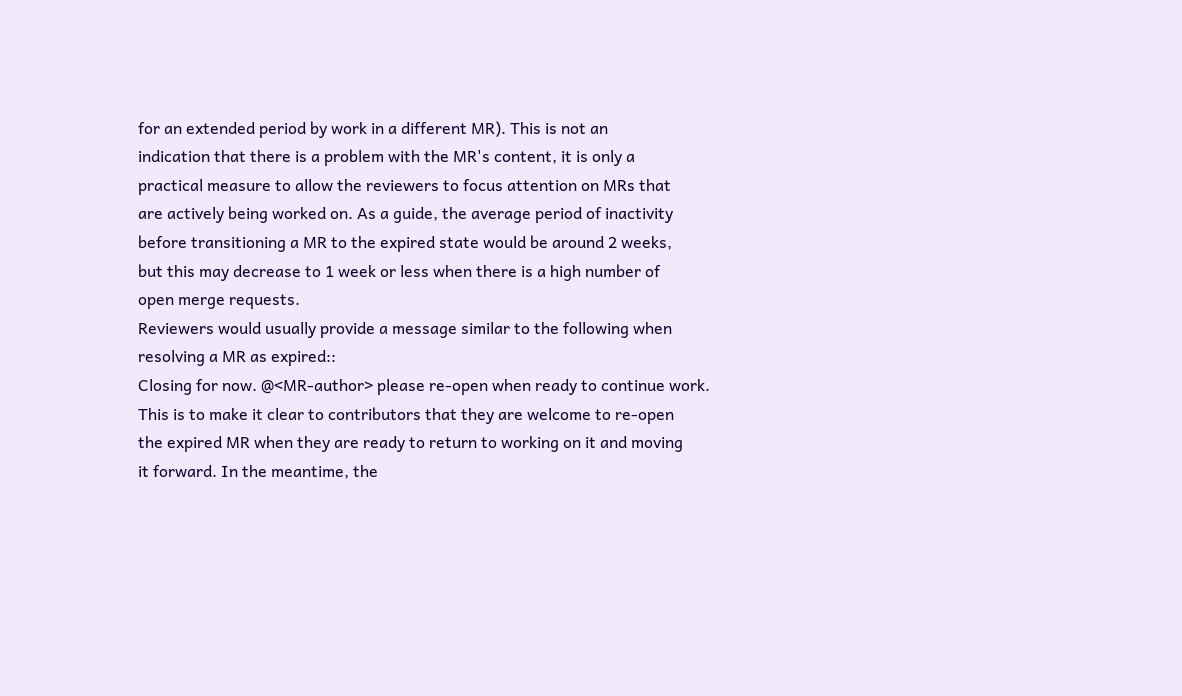for an extended period by work in a different MR). This is not an
indication that there is a problem with the MR's content, it is only a
practical measure to allow the reviewers to focus attention on MRs that
are actively being worked on. As a guide, the average period of inactivity
before transitioning a MR to the expired state would be around 2 weeks,
but this may decrease to 1 week or less when there is a high number of
open merge requests.
Reviewers would usually provide a message similar to the following when
resolving a MR as expired::
Closing for now. @<MR-author> please re-open when ready to continue work.
This is to make it clear to contributors that they are welcome to re-open
the expired MR when they are ready to return to working on it and moving
it forward. In the meantime, the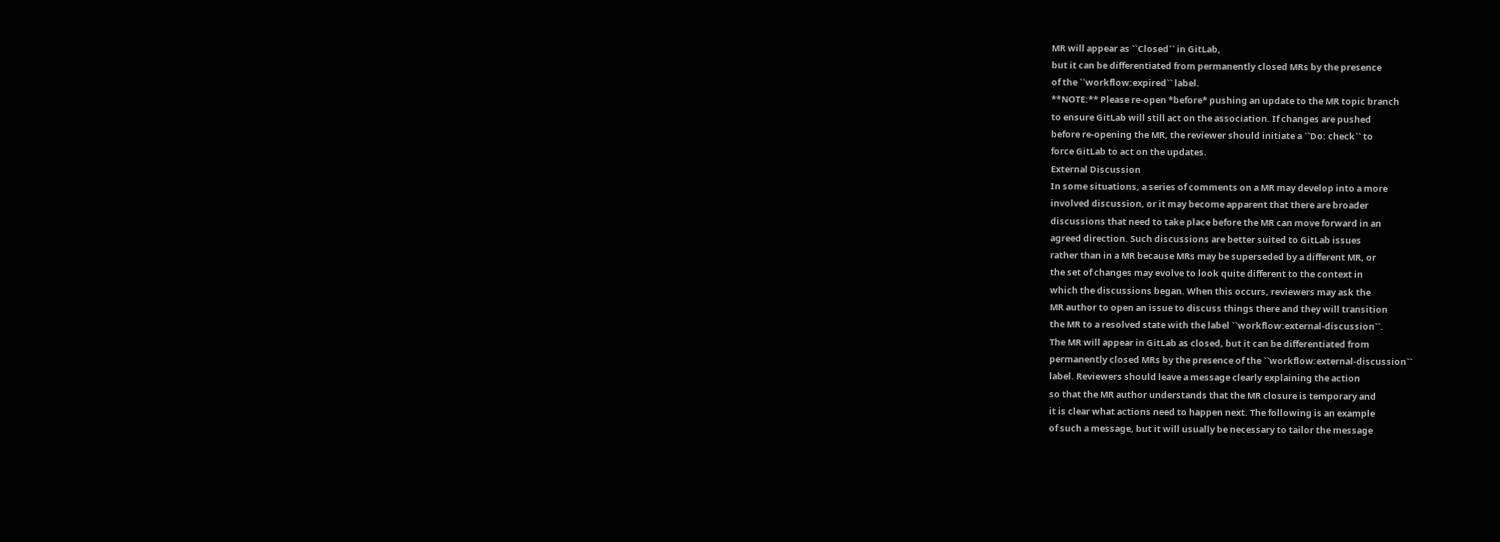MR will appear as ``Closed`` in GitLab,
but it can be differentiated from permanently closed MRs by the presence
of the ``workflow:expired`` label.
**NOTE:** Please re-open *before* pushing an update to the MR topic branch
to ensure GitLab will still act on the association. If changes are pushed
before re-opening the MR, the reviewer should initiate a ``Do: check`` to
force GitLab to act on the updates.
External Discussion
In some situations, a series of comments on a MR may develop into a more
involved discussion, or it may become apparent that there are broader
discussions that need to take place before the MR can move forward in an
agreed direction. Such discussions are better suited to GitLab issues
rather than in a MR because MRs may be superseded by a different MR, or
the set of changes may evolve to look quite different to the context in
which the discussions began. When this occurs, reviewers may ask the
MR author to open an issue to discuss things there and they will transition
the MR to a resolved state with the label ``workflow:external-discussion``.
The MR will appear in GitLab as closed, but it can be differentiated from
permanently closed MRs by the presence of the ``workflow:external-discussion``
label. Reviewers should leave a message clearly explaining the action
so that the MR author understands that the MR closure is temporary and
it is clear what actions need to happen next. The following is an example
of such a message, but it will usually be necessary to tailor the message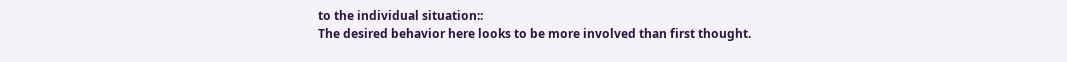to the individual situation::
The desired behavior here looks to be more involved than first thought.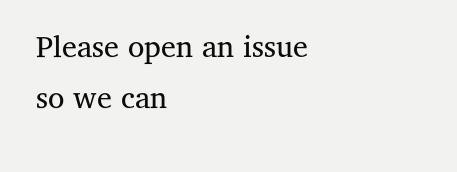Please open an issue so we can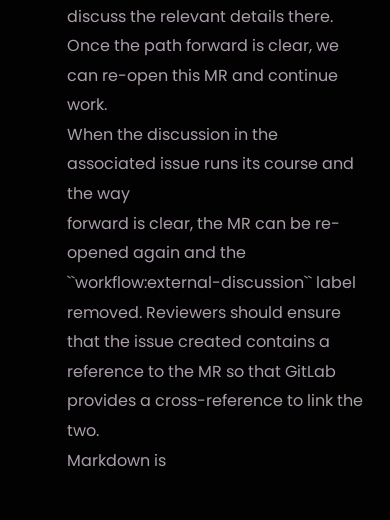discuss the relevant details there.
Once the path forward is clear, we can re-open this MR and continue work.
When the discussion in the associated issue runs its course and the way
forward is clear, the MR can be re-opened again and the
``workflow:external-discussion`` label removed. Reviewers should ensure
that the issue created contains a reference to the MR so that GitLab
provides a cross-reference to link the two.
Markdown is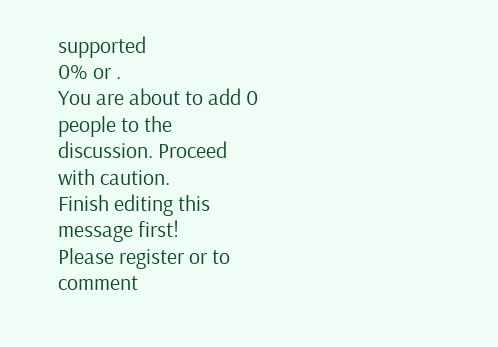supported
0% or .
You are about to add 0 people to the discussion. Proceed with caution.
Finish editing this message first!
Please register or to comment